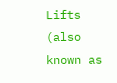Lifts (also known as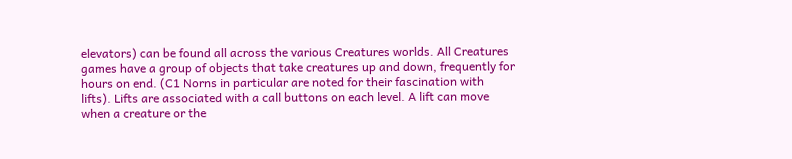elevators) can be found all across the various Creatures worlds. All Creatures games have a group of objects that take creatures up and down, frequently for hours on end. (C1 Norns in particular are noted for their fascination with lifts). Lifts are associated with a call buttons on each level. A lift can move when a creature or the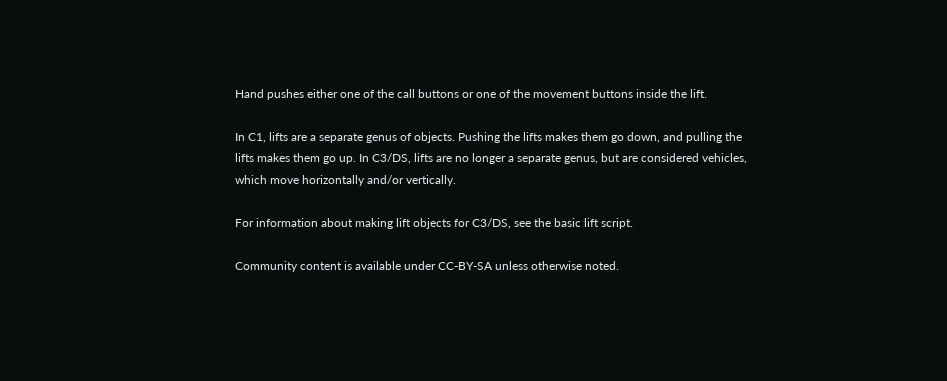Hand pushes either one of the call buttons or one of the movement buttons inside the lift.

In C1, lifts are a separate genus of objects. Pushing the lifts makes them go down, and pulling the lifts makes them go up. In C3/DS, lifts are no longer a separate genus, but are considered vehicles, which move horizontally and/or vertically.

For information about making lift objects for C3/DS, see the basic lift script.

Community content is available under CC-BY-SA unless otherwise noted.